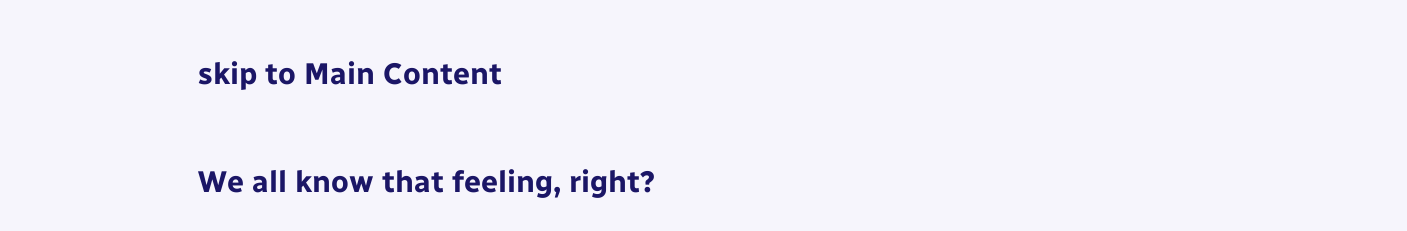skip to Main Content

We all know that feeling, right?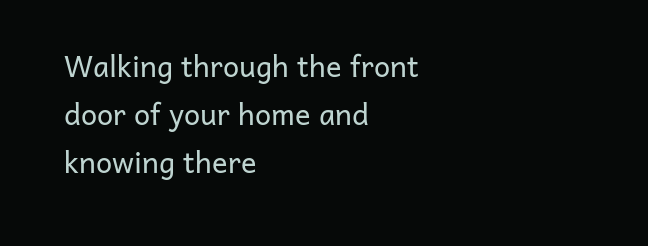Walking through the front door of your home and knowing there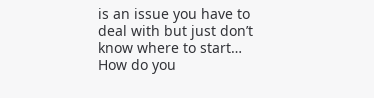is an issue you have to deal with but just don’t know where to start… How do you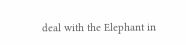deal with the Elephant in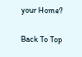your Home?

Back To Top